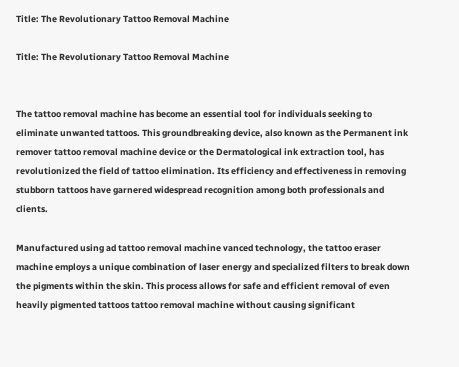Title: The Revolutionary Tattoo Removal Machine

Title: The Revolutionary Tattoo Removal Machine


The tattoo removal machine has become an essential tool for individuals seeking to eliminate unwanted tattoos. This groundbreaking device, also known as the Permanent ink remover tattoo removal machine device or the Dermatological ink extraction tool, has revolutionized the field of tattoo elimination. Its efficiency and effectiveness in removing stubborn tattoos have garnered widespread recognition among both professionals and clients.

Manufactured using ad tattoo removal machine vanced technology, the tattoo eraser machine employs a unique combination of laser energy and specialized filters to break down the pigments within the skin. This process allows for safe and efficient removal of even heavily pigmented tattoos tattoo removal machine without causing significant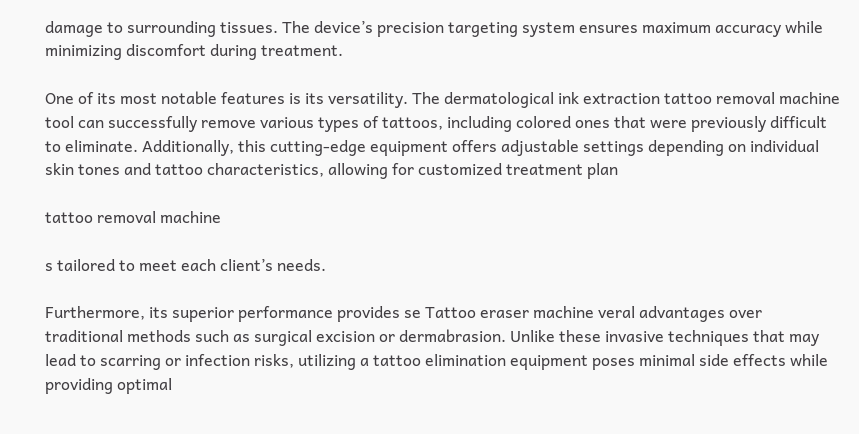damage to surrounding tissues. The device’s precision targeting system ensures maximum accuracy while minimizing discomfort during treatment.

One of its most notable features is its versatility. The dermatological ink extraction tattoo removal machine tool can successfully remove various types of tattoos, including colored ones that were previously difficult to eliminate. Additionally, this cutting-edge equipment offers adjustable settings depending on individual skin tones and tattoo characteristics, allowing for customized treatment plan

tattoo removal machine

s tailored to meet each client’s needs.

Furthermore, its superior performance provides se Tattoo eraser machine veral advantages over traditional methods such as surgical excision or dermabrasion. Unlike these invasive techniques that may lead to scarring or infection risks, utilizing a tattoo elimination equipment poses minimal side effects while providing optimal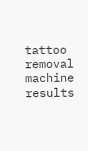tattoo removal machine results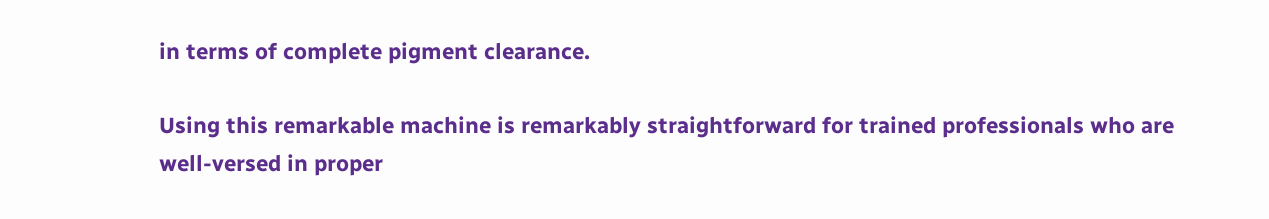in terms of complete pigment clearance.

Using this remarkable machine is remarkably straightforward for trained professionals who are well-versed in proper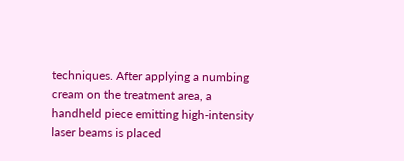techniques. After applying a numbing cream on the treatment area, a handheld piece emitting high-intensity laser beams is placed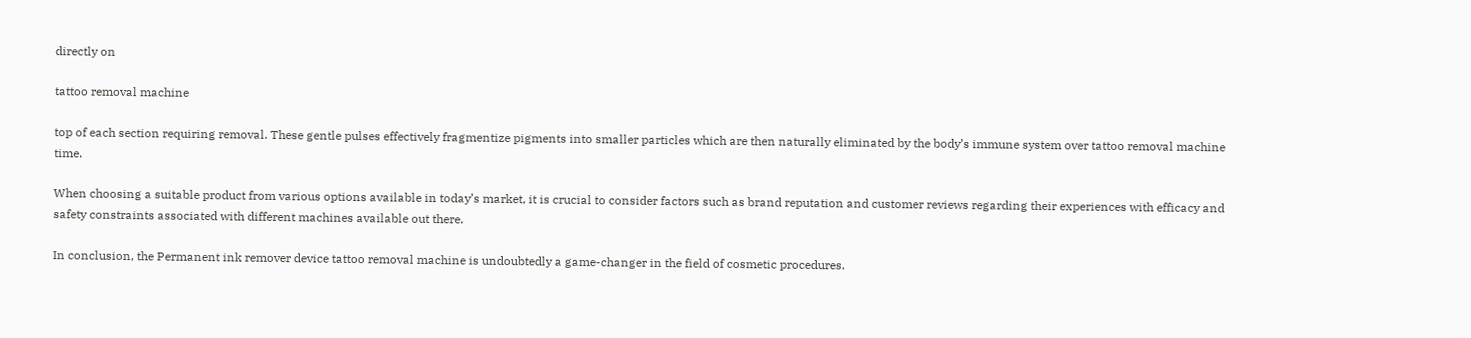directly on

tattoo removal machine

top of each section requiring removal. These gentle pulses effectively fragmentize pigments into smaller particles which are then naturally eliminated by the body’s immune system over tattoo removal machine time.

When choosing a suitable product from various options available in today’s market, it is crucial to consider factors such as brand reputation and customer reviews regarding their experiences with efficacy and safety constraints associated with different machines available out there.

In conclusion, the Permanent ink remover device tattoo removal machine is undoubtedly a game-changer in the field of cosmetic procedures.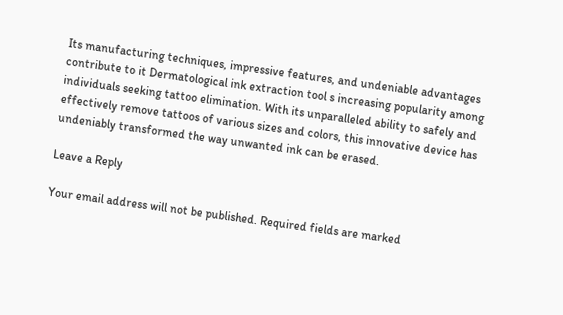Its manufacturing techniques, impressive features, and undeniable advantages contribute to it Dermatological ink extraction tool s increasing popularity among individuals seeking tattoo elimination. With its unparalleled ability to safely and effectively remove tattoos of various sizes and colors, this innovative device has undeniably transformed the way unwanted ink can be erased.

Leave a Reply

Your email address will not be published. Required fields are marked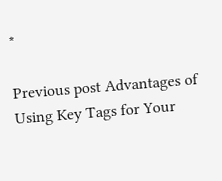*

Previous post Advantages of Using Key Tags for Your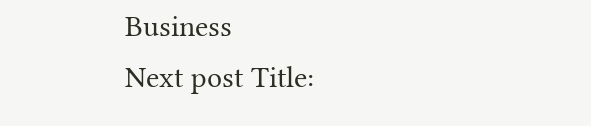Business
Next post Title: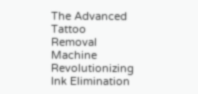The Advanced Tattoo Removal Machine Revolutionizing Ink Elimination